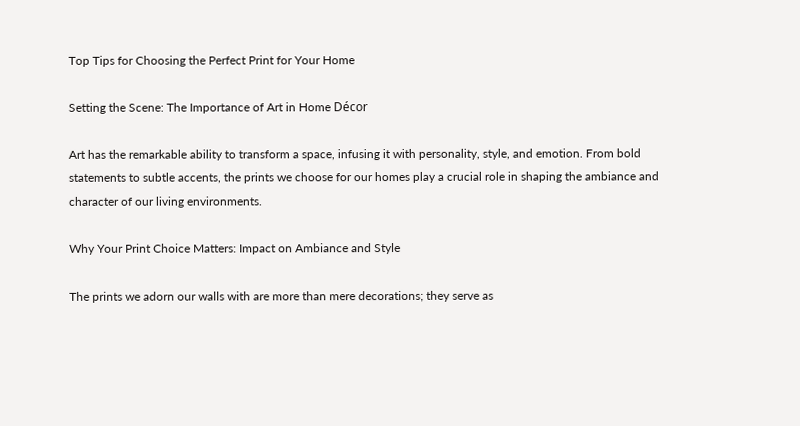Top Tips for Choosing the Perfect Print for Your Home

Setting the Scene: The Importance of Art in Home Décor

Art has the remarkable ability to transform a space, infusing it with personality, style, and emotion. From bold statements to subtle accents, the prints we choose for our homes play a crucial role in shaping the ambiance and character of our living environments.

Why Your Print Choice Matters: Impact on Ambiance and Style

The prints we adorn our walls with are more than mere decorations; they serve as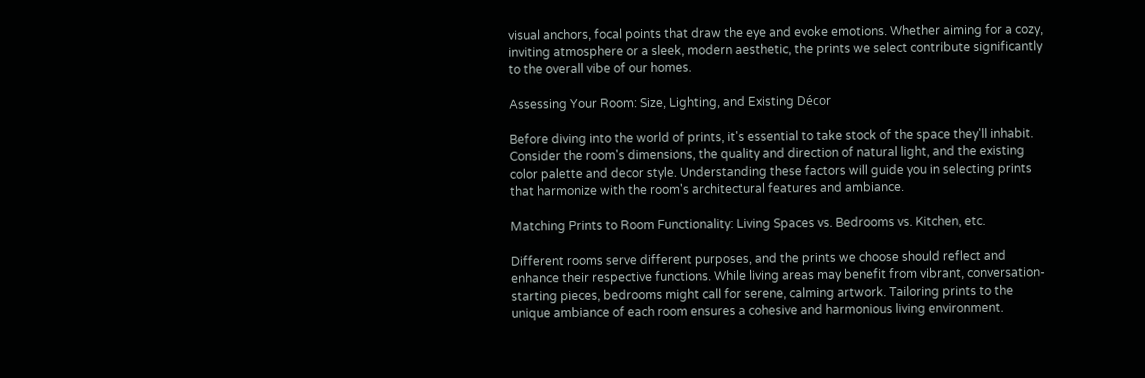visual anchors, focal points that draw the eye and evoke emotions. Whether aiming for a cozy, inviting atmosphere or a sleek, modern aesthetic, the prints we select contribute significantly to the overall vibe of our homes.

Assessing Your Room: Size, Lighting, and Existing Décor

Before diving into the world of prints, it's essential to take stock of the space they'll inhabit. Consider the room's dimensions, the quality and direction of natural light, and the existing color palette and decor style. Understanding these factors will guide you in selecting prints that harmonize with the room's architectural features and ambiance.

Matching Prints to Room Functionality: Living Spaces vs. Bedrooms vs. Kitchen, etc.

Different rooms serve different purposes, and the prints we choose should reflect and enhance their respective functions. While living areas may benefit from vibrant, conversation-starting pieces, bedrooms might call for serene, calming artwork. Tailoring prints to the unique ambiance of each room ensures a cohesive and harmonious living environment.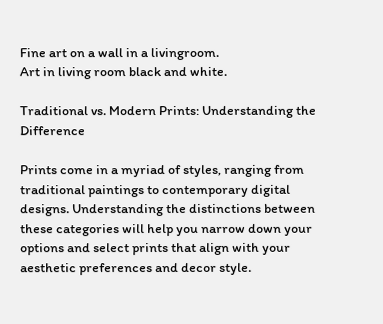Fine art on a wall in a livingroom.
Art in living room black and white.

Traditional vs. Modern Prints: Understanding the Difference

Prints come in a myriad of styles, ranging from traditional paintings to contemporary digital designs. Understanding the distinctions between these categories will help you narrow down your options and select prints that align with your aesthetic preferences and decor style.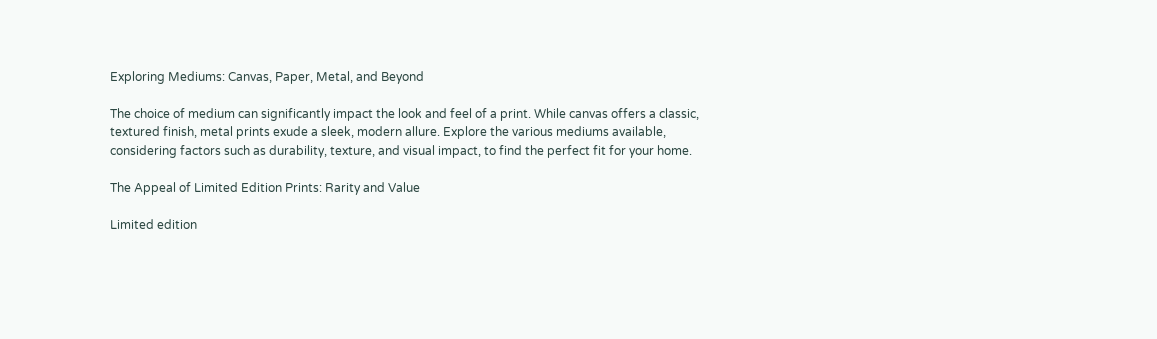Exploring Mediums: Canvas, Paper, Metal, and Beyond

The choice of medium can significantly impact the look and feel of a print. While canvas offers a classic, textured finish, metal prints exude a sleek, modern allure. Explore the various mediums available, considering factors such as durability, texture, and visual impact, to find the perfect fit for your home.

The Appeal of Limited Edition Prints: Rarity and Value

Limited edition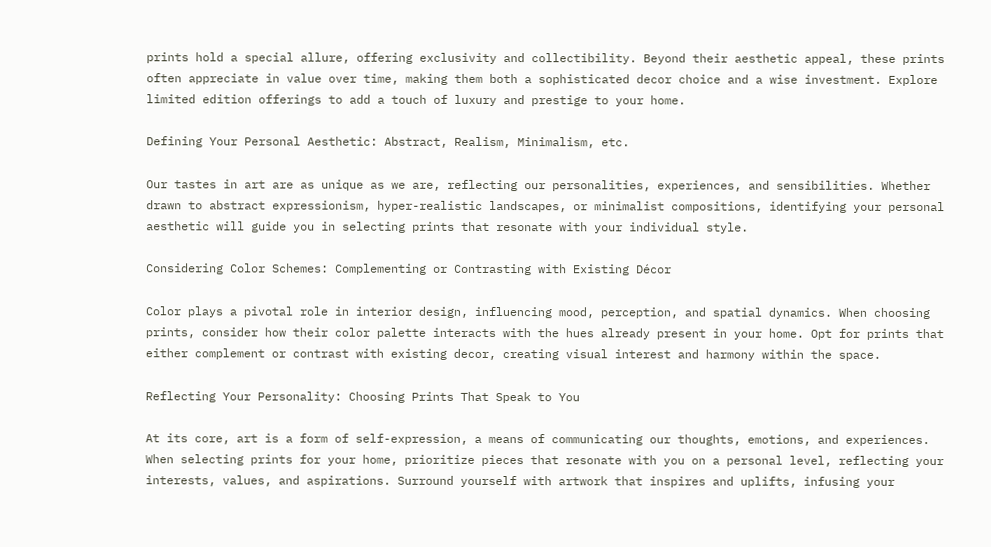prints hold a special allure, offering exclusivity and collectibility. Beyond their aesthetic appeal, these prints often appreciate in value over time, making them both a sophisticated decor choice and a wise investment. Explore limited edition offerings to add a touch of luxury and prestige to your home.

Defining Your Personal Aesthetic: Abstract, Realism, Minimalism, etc.

Our tastes in art are as unique as we are, reflecting our personalities, experiences, and sensibilities. Whether drawn to abstract expressionism, hyper-realistic landscapes, or minimalist compositions, identifying your personal aesthetic will guide you in selecting prints that resonate with your individual style.

Considering Color Schemes: Complementing or Contrasting with Existing Décor

Color plays a pivotal role in interior design, influencing mood, perception, and spatial dynamics. When choosing prints, consider how their color palette interacts with the hues already present in your home. Opt for prints that either complement or contrast with existing decor, creating visual interest and harmony within the space.

Reflecting Your Personality: Choosing Prints That Speak to You

At its core, art is a form of self-expression, a means of communicating our thoughts, emotions, and experiences. When selecting prints for your home, prioritize pieces that resonate with you on a personal level, reflecting your interests, values, and aspirations. Surround yourself with artwork that inspires and uplifts, infusing your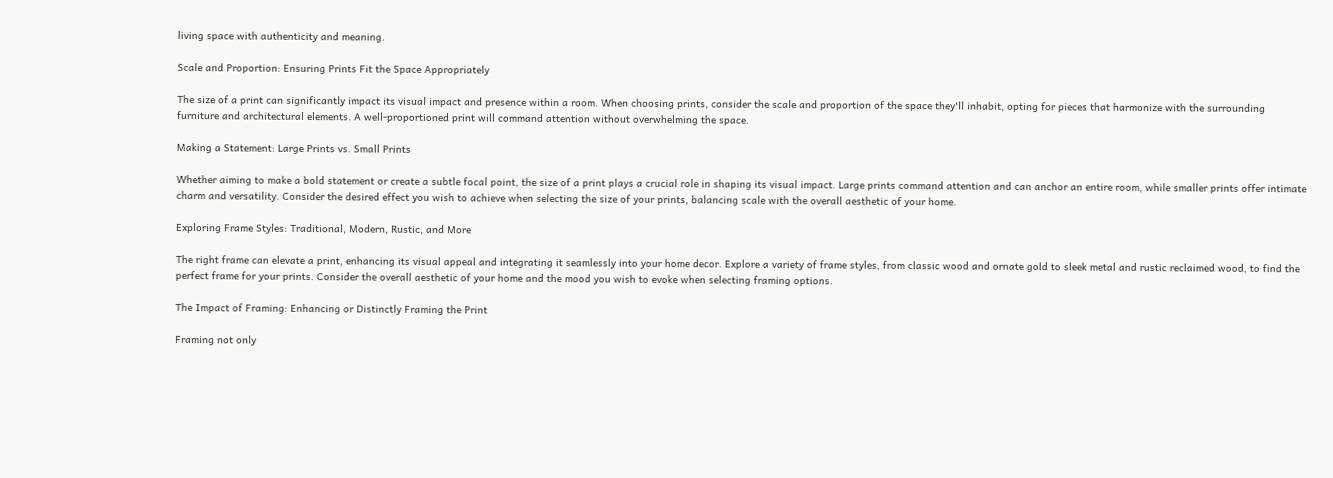living space with authenticity and meaning.

Scale and Proportion: Ensuring Prints Fit the Space Appropriately

The size of a print can significantly impact its visual impact and presence within a room. When choosing prints, consider the scale and proportion of the space they'll inhabit, opting for pieces that harmonize with the surrounding furniture and architectural elements. A well-proportioned print will command attention without overwhelming the space.

Making a Statement: Large Prints vs. Small Prints

Whether aiming to make a bold statement or create a subtle focal point, the size of a print plays a crucial role in shaping its visual impact. Large prints command attention and can anchor an entire room, while smaller prints offer intimate charm and versatility. Consider the desired effect you wish to achieve when selecting the size of your prints, balancing scale with the overall aesthetic of your home.

Exploring Frame Styles: Traditional, Modern, Rustic, and More

The right frame can elevate a print, enhancing its visual appeal and integrating it seamlessly into your home decor. Explore a variety of frame styles, from classic wood and ornate gold to sleek metal and rustic reclaimed wood, to find the perfect frame for your prints. Consider the overall aesthetic of your home and the mood you wish to evoke when selecting framing options.

The Impact of Framing: Enhancing or Distinctly Framing the Print

Framing not only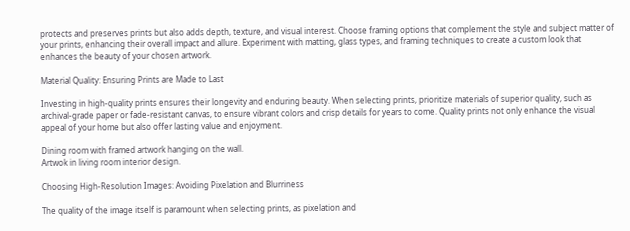protects and preserves prints but also adds depth, texture, and visual interest. Choose framing options that complement the style and subject matter of your prints, enhancing their overall impact and allure. Experiment with matting, glass types, and framing techniques to create a custom look that enhances the beauty of your chosen artwork.

Material Quality: Ensuring Prints are Made to Last

Investing in high-quality prints ensures their longevity and enduring beauty. When selecting prints, prioritize materials of superior quality, such as archival-grade paper or fade-resistant canvas, to ensure vibrant colors and crisp details for years to come. Quality prints not only enhance the visual appeal of your home but also offer lasting value and enjoyment.

Dining room with framed artwork hanging on the wall.
Artwok in living room interior design.

Choosing High-Resolution Images: Avoiding Pixelation and Blurriness

The quality of the image itself is paramount when selecting prints, as pixelation and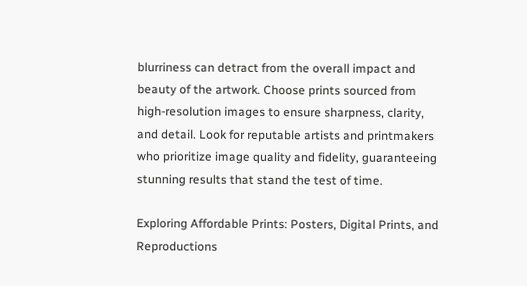blurriness can detract from the overall impact and beauty of the artwork. Choose prints sourced from high-resolution images to ensure sharpness, clarity, and detail. Look for reputable artists and printmakers who prioritize image quality and fidelity, guaranteeing stunning results that stand the test of time.

Exploring Affordable Prints: Posters, Digital Prints, and Reproductions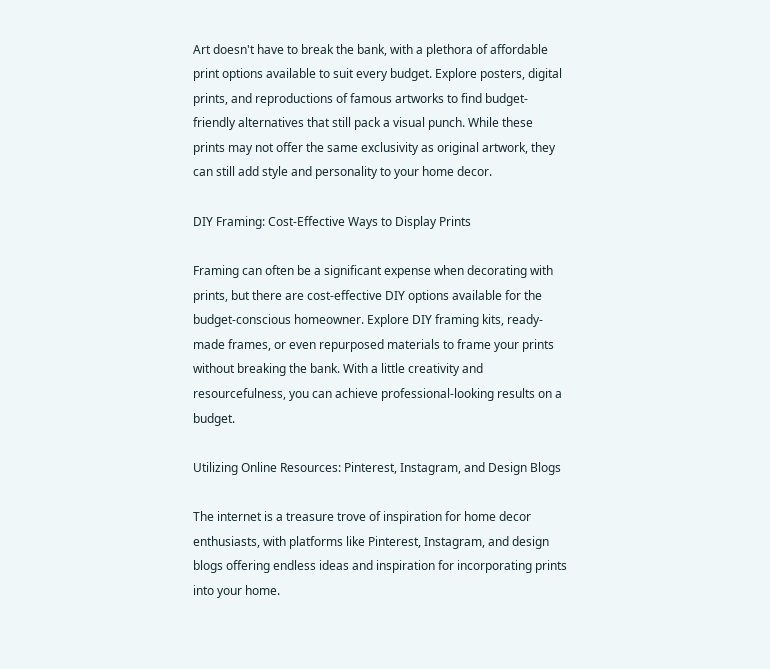Art doesn't have to break the bank, with a plethora of affordable print options available to suit every budget. Explore posters, digital prints, and reproductions of famous artworks to find budget-friendly alternatives that still pack a visual punch. While these prints may not offer the same exclusivity as original artwork, they can still add style and personality to your home decor.

DIY Framing: Cost-Effective Ways to Display Prints

Framing can often be a significant expense when decorating with prints, but there are cost-effective DIY options available for the budget-conscious homeowner. Explore DIY framing kits, ready-made frames, or even repurposed materials to frame your prints without breaking the bank. With a little creativity and resourcefulness, you can achieve professional-looking results on a budget.

Utilizing Online Resources: Pinterest, Instagram, and Design Blogs

The internet is a treasure trove of inspiration for home decor enthusiasts, with platforms like Pinterest, Instagram, and design blogs offering endless ideas and inspiration for incorporating prints into your home.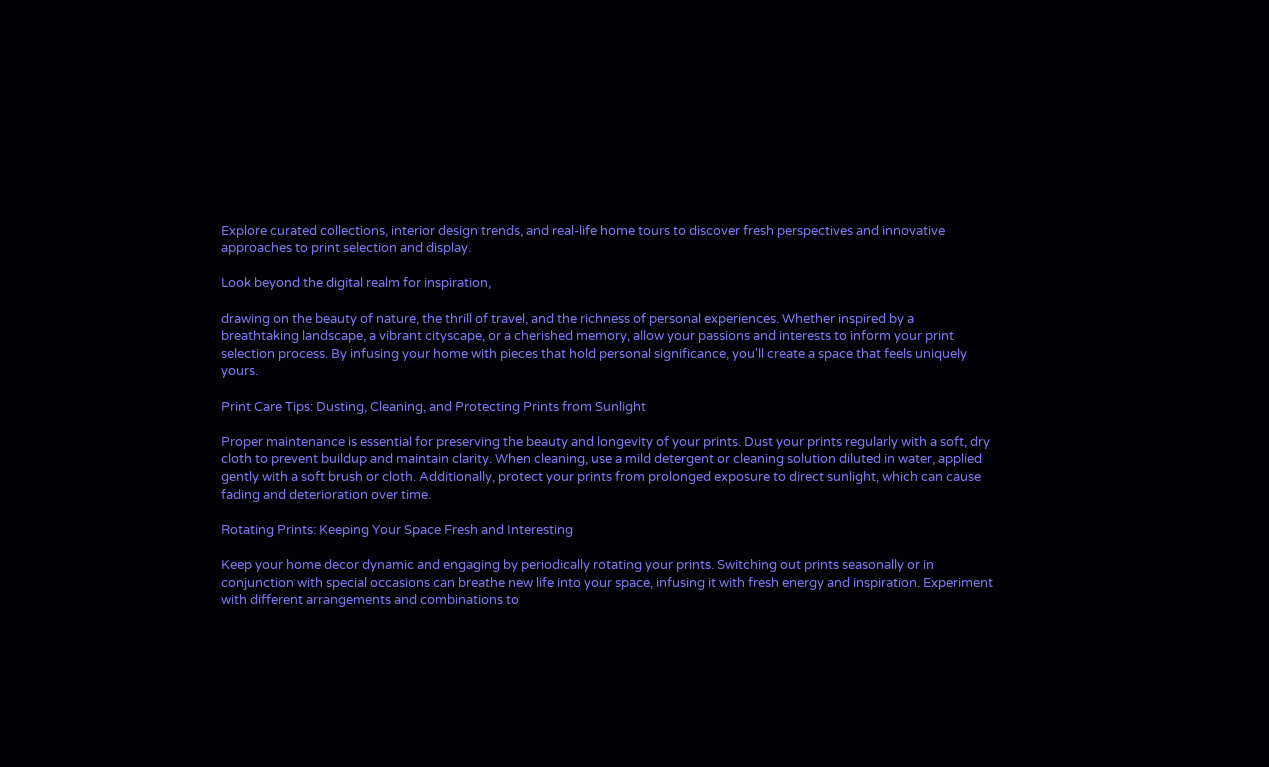Explore curated collections, interior design trends, and real-life home tours to discover fresh perspectives and innovative approaches to print selection and display.

Look beyond the digital realm for inspiration,

drawing on the beauty of nature, the thrill of travel, and the richness of personal experiences. Whether inspired by a breathtaking landscape, a vibrant cityscape, or a cherished memory, allow your passions and interests to inform your print selection process. By infusing your home with pieces that hold personal significance, you'll create a space that feels uniquely yours.

Print Care Tips: Dusting, Cleaning, and Protecting Prints from Sunlight

Proper maintenance is essential for preserving the beauty and longevity of your prints. Dust your prints regularly with a soft, dry cloth to prevent buildup and maintain clarity. When cleaning, use a mild detergent or cleaning solution diluted in water, applied gently with a soft brush or cloth. Additionally, protect your prints from prolonged exposure to direct sunlight, which can cause fading and deterioration over time.

Rotating Prints: Keeping Your Space Fresh and Interesting

Keep your home decor dynamic and engaging by periodically rotating your prints. Switching out prints seasonally or in conjunction with special occasions can breathe new life into your space, infusing it with fresh energy and inspiration. Experiment with different arrangements and combinations to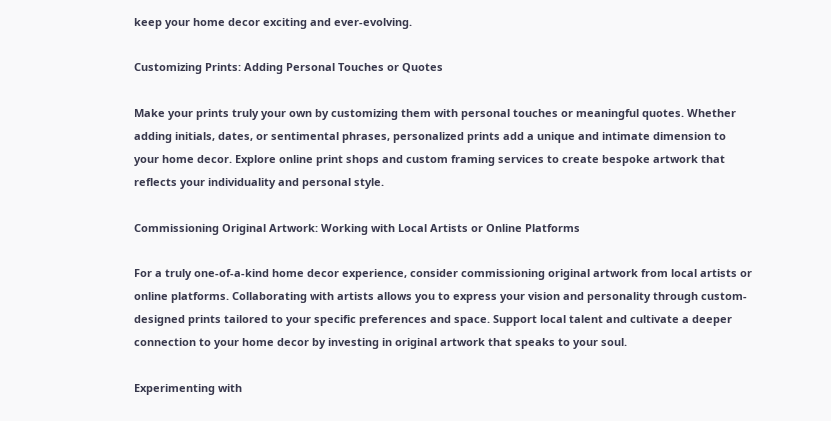keep your home decor exciting and ever-evolving.

Customizing Prints: Adding Personal Touches or Quotes

Make your prints truly your own by customizing them with personal touches or meaningful quotes. Whether adding initials, dates, or sentimental phrases, personalized prints add a unique and intimate dimension to your home decor. Explore online print shops and custom framing services to create bespoke artwork that reflects your individuality and personal style.

Commissioning Original Artwork: Working with Local Artists or Online Platforms

For a truly one-of-a-kind home decor experience, consider commissioning original artwork from local artists or online platforms. Collaborating with artists allows you to express your vision and personality through custom-designed prints tailored to your specific preferences and space. Support local talent and cultivate a deeper connection to your home decor by investing in original artwork that speaks to your soul.

Experimenting with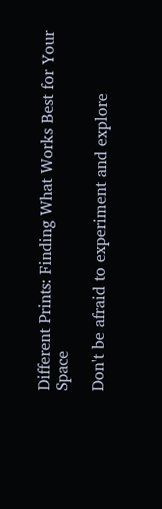Different Prints: Finding What Works Best for Your Space

Don't be afraid to experiment and explore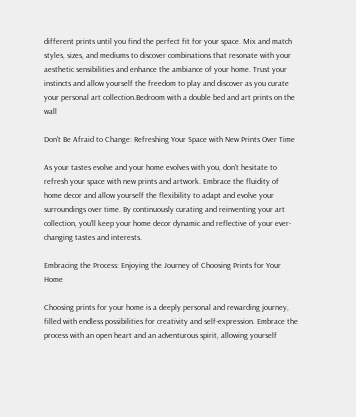different prints until you find the perfect fit for your space. Mix and match styles, sizes, and mediums to discover combinations that resonate with your aesthetic sensibilities and enhance the ambiance of your home. Trust your instincts and allow yourself the freedom to play and discover as you curate your personal art collection.Bedroom with a double bed and art prints on the wall

Don't Be Afraid to Change: Refreshing Your Space with New Prints Over Time

As your tastes evolve and your home evolves with you, don't hesitate to refresh your space with new prints and artwork. Embrace the fluidity of home decor and allow yourself the flexibility to adapt and evolve your surroundings over time. By continuously curating and reinventing your art collection, you'll keep your home decor dynamic and reflective of your ever-changing tastes and interests.

Embracing the Process: Enjoying the Journey of Choosing Prints for Your Home

Choosing prints for your home is a deeply personal and rewarding journey, filled with endless possibilities for creativity and self-expression. Embrace the process with an open heart and an adventurous spirit, allowing yourself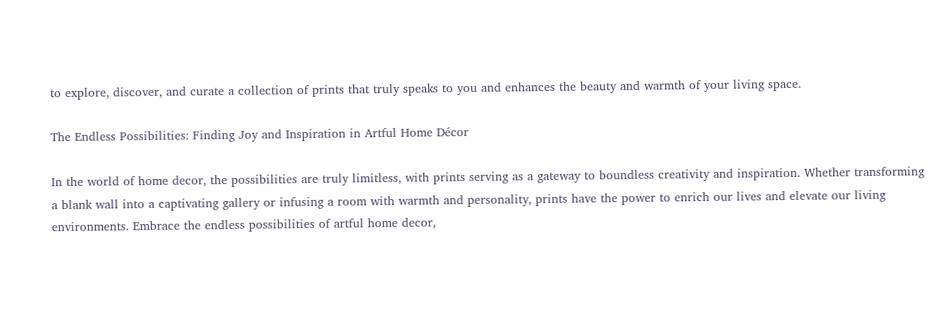to explore, discover, and curate a collection of prints that truly speaks to you and enhances the beauty and warmth of your living space.

The Endless Possibilities: Finding Joy and Inspiration in Artful Home Décor

In the world of home decor, the possibilities are truly limitless, with prints serving as a gateway to boundless creativity and inspiration. Whether transforming a blank wall into a captivating gallery or infusing a room with warmth and personality, prints have the power to enrich our lives and elevate our living environments. Embrace the endless possibilities of artful home decor,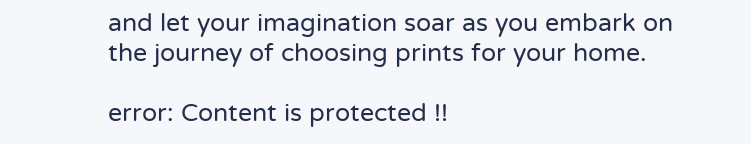and let your imagination soar as you embark on the journey of choosing prints for your home.

error: Content is protected !!